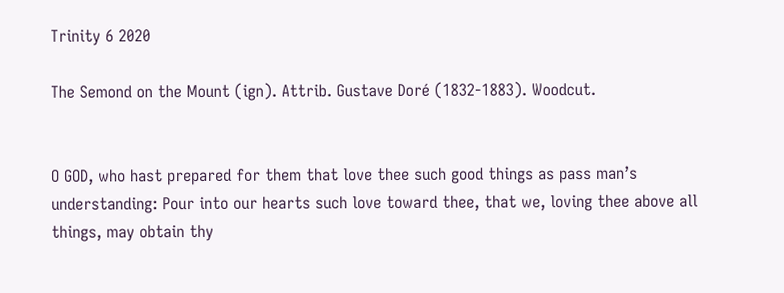Trinity 6 2020

The Semond on the Mount (ign). Attrib. Gustave Doré (1832-1883). Woodcut.


O GOD, who hast prepared for them that love thee such good things as pass man’s understanding: Pour into our hearts such love toward thee, that we, loving thee above all things, may obtain thy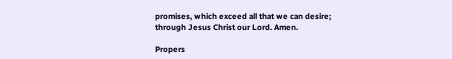promises, which exceed all that we can desire; through Jesus Christ our Lord. Amen.

Propers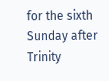for the sixth Sunday after Trinity